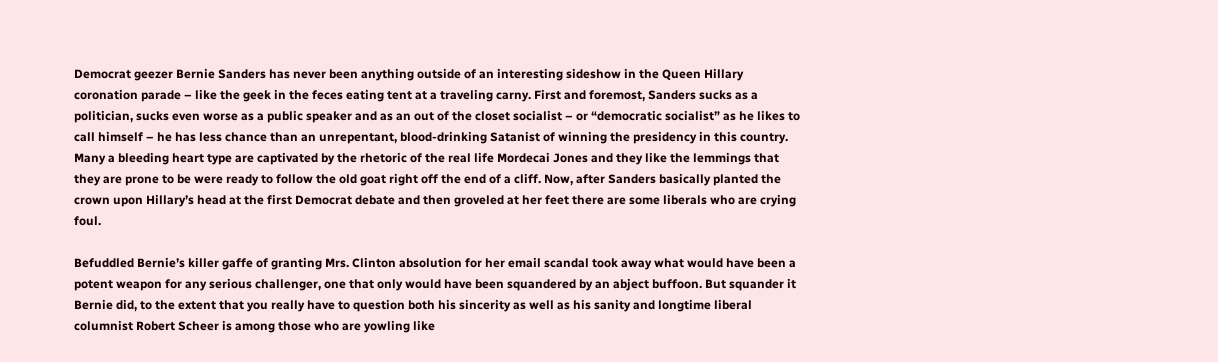Democrat geezer Bernie Sanders has never been anything outside of an interesting sideshow in the Queen Hillary coronation parade – like the geek in the feces eating tent at a traveling carny. First and foremost, Sanders sucks as a politician, sucks even worse as a public speaker and as an out of the closet socialist – or “democratic socialist” as he likes to call himself – he has less chance than an unrepentant, blood-drinking Satanist of winning the presidency in this country. Many a bleeding heart type are captivated by the rhetoric of the real life Mordecai Jones and they like the lemmings that they are prone to be were ready to follow the old goat right off the end of a cliff. Now, after Sanders basically planted the crown upon Hillary’s head at the first Democrat debate and then groveled at her feet there are some liberals who are crying foul.

Befuddled Bernie’s killer gaffe of granting Mrs. Clinton absolution for her email scandal took away what would have been a potent weapon for any serious challenger, one that only would have been squandered by an abject buffoon. But squander it Bernie did, to the extent that you really have to question both his sincerity as well as his sanity and longtime liberal columnist Robert Scheer is among those who are yowling like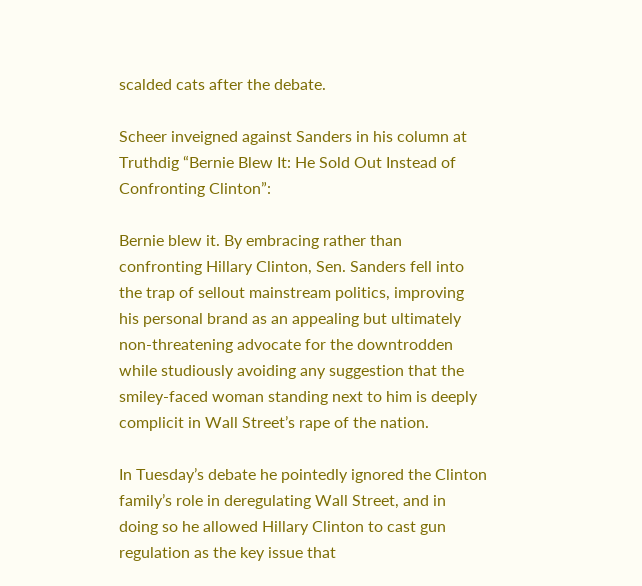scalded cats after the debate.

Scheer inveigned against Sanders in his column at Truthdig “Bernie Blew It: He Sold Out Instead of Confronting Clinton”:

Bernie blew it. By embracing rather than confronting Hillary Clinton, Sen. Sanders fell into the trap of sellout mainstream politics, improving his personal brand as an appealing but ultimately non-threatening advocate for the downtrodden while studiously avoiding any suggestion that the smiley-faced woman standing next to him is deeply complicit in Wall Street’s rape of the nation.

In Tuesday’s debate he pointedly ignored the Clinton family’s role in deregulating Wall Street, and in doing so he allowed Hillary Clinton to cast gun regulation as the key issue that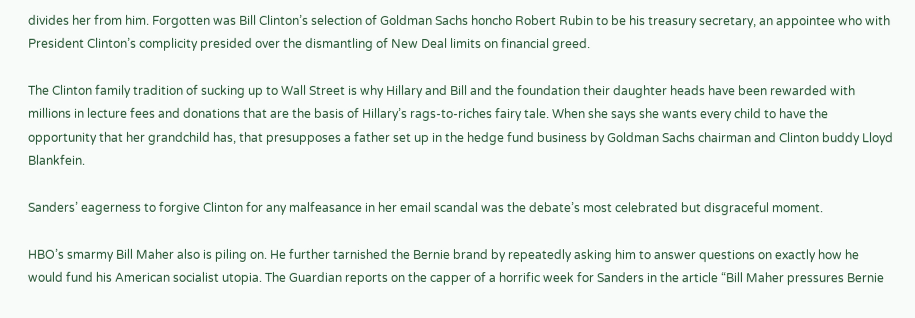divides her from him. Forgotten was Bill Clinton’s selection of Goldman Sachs honcho Robert Rubin to be his treasury secretary, an appointee who with President Clinton’s complicity presided over the dismantling of New Deal limits on financial greed.

The Clinton family tradition of sucking up to Wall Street is why Hillary and Bill and the foundation their daughter heads have been rewarded with millions in lecture fees and donations that are the basis of Hillary’s rags-to-riches fairy tale. When she says she wants every child to have the opportunity that her grandchild has, that presupposes a father set up in the hedge fund business by Goldman Sachs chairman and Clinton buddy Lloyd Blankfein.

Sanders’ eagerness to forgive Clinton for any malfeasance in her email scandal was the debate’s most celebrated but disgraceful moment.

HBO’s smarmy Bill Maher also is piling on. He further tarnished the Bernie brand by repeatedly asking him to answer questions on exactly how he would fund his American socialist utopia. The Guardian reports on the capper of a horrific week for Sanders in the article “Bill Maher pressures Bernie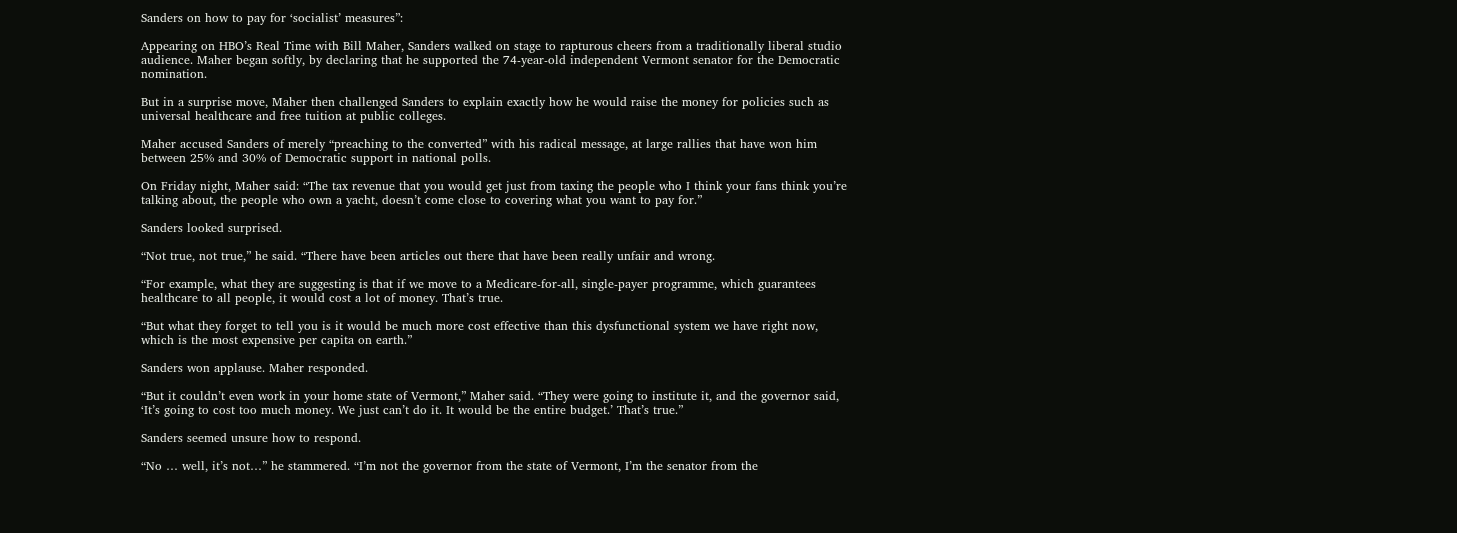Sanders on how to pay for ‘socialist’ measures”:

Appearing on HBO’s Real Time with Bill Maher, Sanders walked on stage to rapturous cheers from a traditionally liberal studio audience. Maher began softly, by declaring that he supported the 74-year-old independent Vermont senator for the Democratic nomination.

But in a surprise move, Maher then challenged Sanders to explain exactly how he would raise the money for policies such as universal healthcare and free tuition at public colleges.

Maher accused Sanders of merely “preaching to the converted” with his radical message, at large rallies that have won him between 25% and 30% of Democratic support in national polls.

On Friday night, Maher said: “The tax revenue that you would get just from taxing the people who I think your fans think you’re talking about, the people who own a yacht, doesn’t come close to covering what you want to pay for.”

Sanders looked surprised.

“Not true, not true,” he said. “There have been articles out there that have been really unfair and wrong.

“For example, what they are suggesting is that if we move to a Medicare-for-all, single-payer programme, which guarantees healthcare to all people, it would cost a lot of money. That’s true.

“But what they forget to tell you is it would be much more cost effective than this dysfunctional system we have right now, which is the most expensive per capita on earth.”

Sanders won applause. Maher responded.

“But it couldn’t even work in your home state of Vermont,” Maher said. “They were going to institute it, and the governor said, ‘It’s going to cost too much money. We just can’t do it. It would be the entire budget.’ That’s true.”

Sanders seemed unsure how to respond.

“No … well, it’s not…” he stammered. “I’m not the governor from the state of Vermont, I’m the senator from the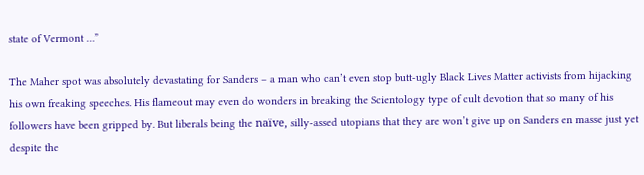state of Vermont …”

The Maher spot was absolutely devastating for Sanders – a man who can’t even stop butt-ugly Black Lives Matter activists from hijacking his own freaking speeches. His flameout may even do wonders in breaking the Scientology type of cult devotion that so many of his followers have been gripped by. But liberals being the naïve, silly-assed utopians that they are won’t give up on Sanders en masse just yet despite the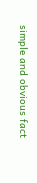simple and obvious fact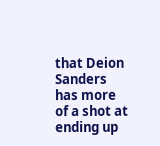that Deion Sanders has more of a shot at ending up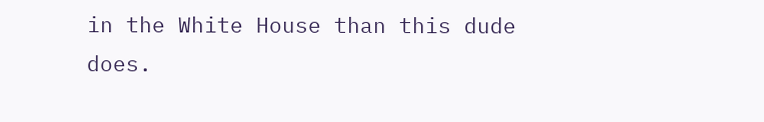in the White House than this dude does.